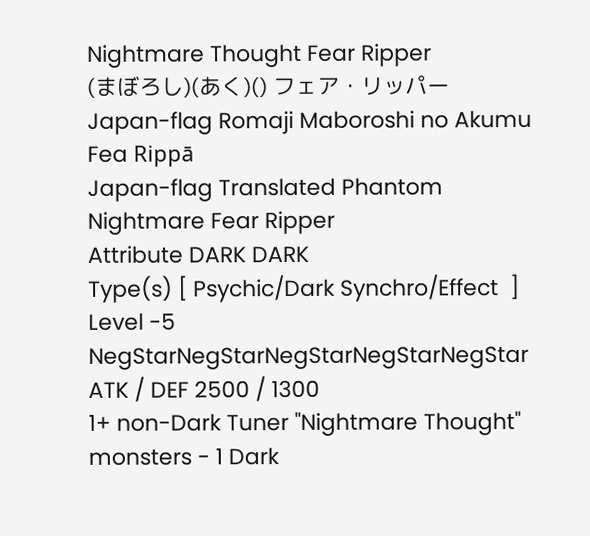Nightmare Thought Fear Ripper
(まぼろし)(あく)() フェア・リッパー
Japan-flag Romaji Maboroshi no Akumu Fea Rippā
Japan-flag Translated Phantom Nightmare Fear Ripper
Attribute DARK DARK
Type(s) [ Psychic/Dark Synchro/Effect  ]
Level -5 NegStarNegStarNegStarNegStarNegStar
ATK / DEF 2500 / 1300
1+ non-Dark Tuner "Nightmare Thought" monsters - 1 Dark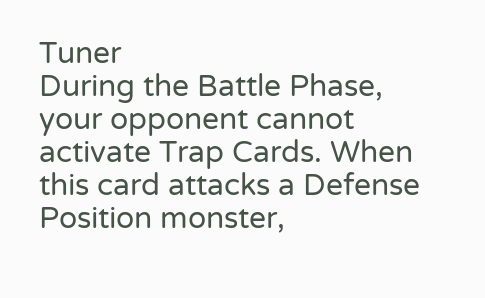Tuner
During the Battle Phase, your opponent cannot activate Trap Cards. When this card attacks a Defense Position monster,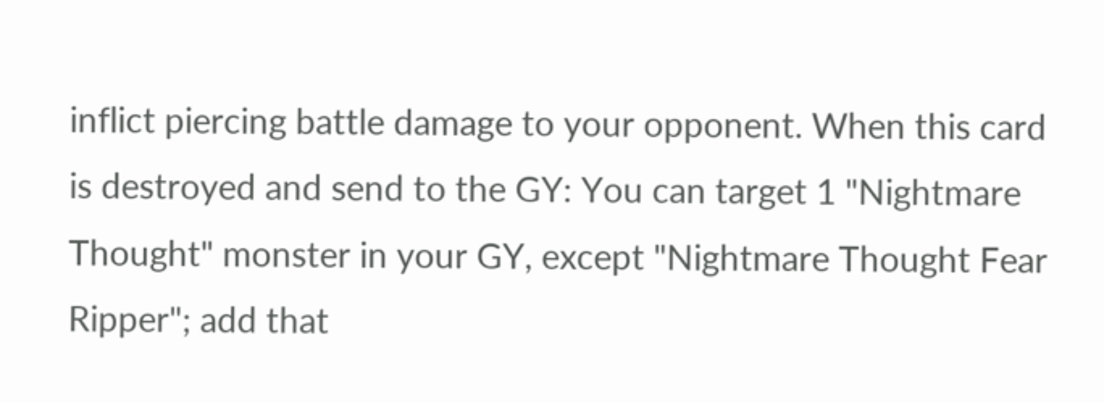inflict piercing battle damage to your opponent. When this card is destroyed and send to the GY: You can target 1 "Nightmare Thought" monster in your GY, except "Nightmare Thought Fear Ripper"; add that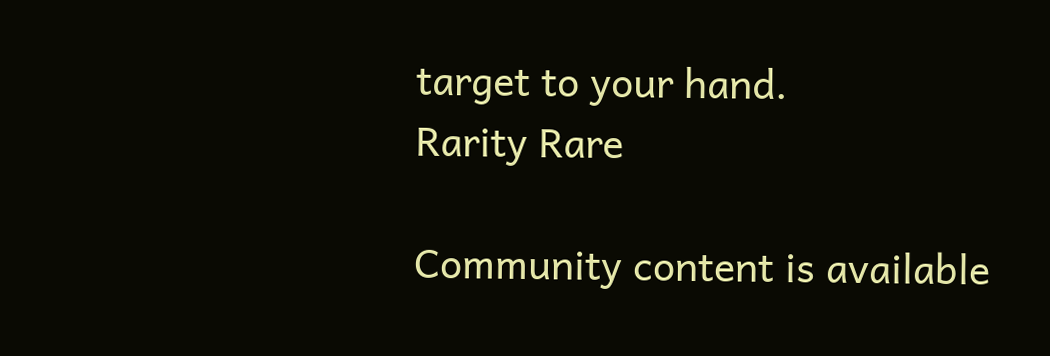target to your hand.
Rarity Rare

Community content is available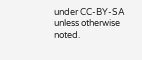under CC-BY-SA unless otherwise noted.